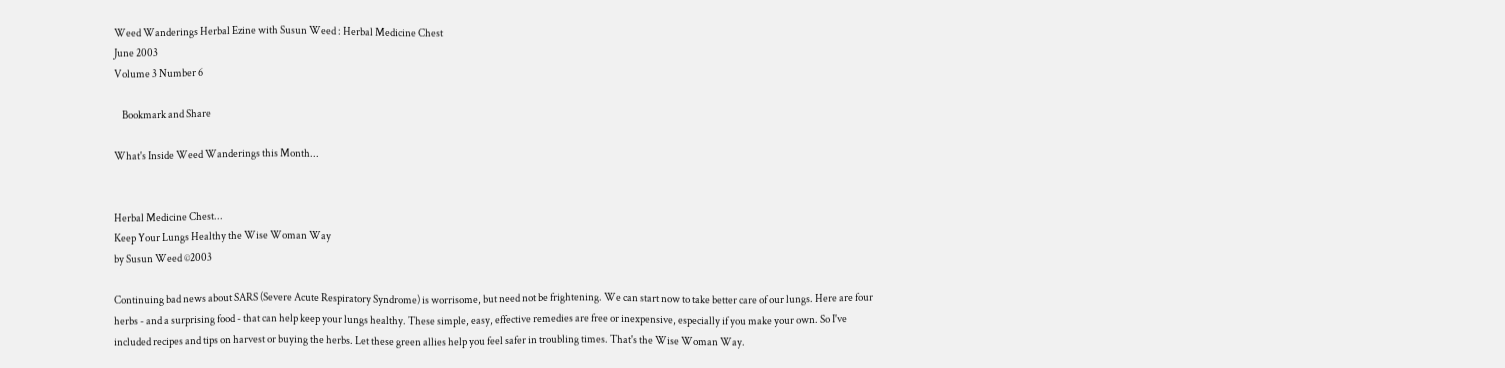Weed Wanderings Herbal Ezine with Susun Weed : Herbal Medicine Chest
June 2003
Volume 3 Number 6

    Bookmark and Share

What's Inside Weed Wanderings this Month...


Herbal Medicine Chest...
Keep Your Lungs Healthy the Wise Woman Way
by Susun Weed ©2003

Continuing bad news about SARS (Severe Acute Respiratory Syndrome) is worrisome, but need not be frightening. We can start now to take better care of our lungs. Here are four herbs - and a surprising food - that can help keep your lungs healthy. These simple, easy, effective remedies are free or inexpensive, especially if you make your own. So I've included recipes and tips on harvest or buying the herbs. Let these green allies help you feel safer in troubling times. That's the Wise Woman Way.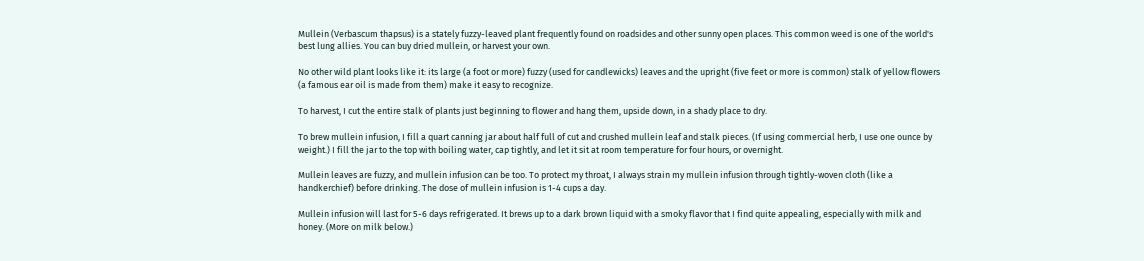Mullein (Verbascum thapsus) is a stately fuzzy-leaved plant frequently found on roadsides and other sunny open places. This common weed is one of the world's best lung allies. You can buy dried mullein, or harvest your own.

No other wild plant looks like it: its large (a foot or more) fuzzy (used for candlewicks) leaves and the upright (five feet or more is common) stalk of yellow flowers (a famous ear oil is made from them) make it easy to recognize.

To harvest, I cut the entire stalk of plants just beginning to flower and hang them, upside down, in a shady place to dry.

To brew mullein infusion, I fill a quart canning jar about half full of cut and crushed mullein leaf and stalk pieces. (If using commercial herb, I use one ounce by weight.) I fill the jar to the top with boiling water, cap tightly, and let it sit at room temperature for four hours, or overnight.

Mullein leaves are fuzzy, and mullein infusion can be too. To protect my throat, I always strain my mullein infusion through tightly-woven cloth (like a handkerchief) before drinking. The dose of mullein infusion is 1-4 cups a day.

Mullein infusion will last for 5-6 days refrigerated. It brews up to a dark brown liquid with a smoky flavor that I find quite appealing, especially with milk and honey. (More on milk below.)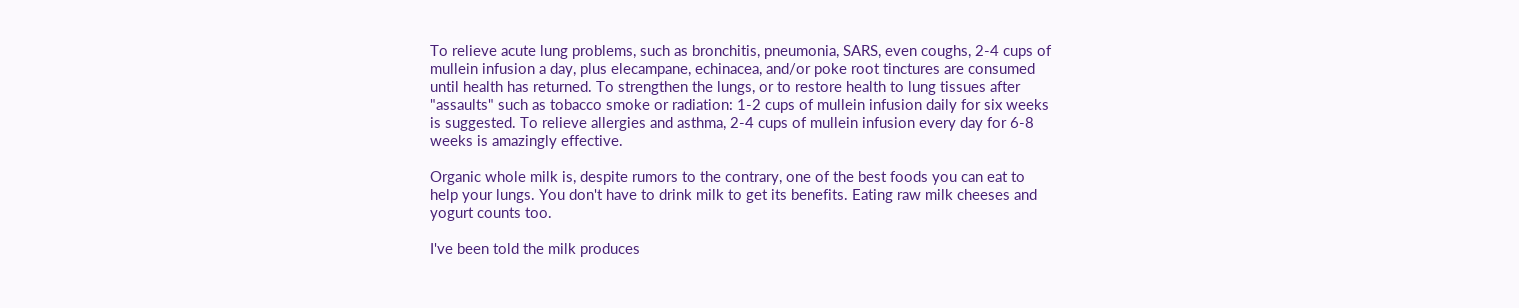To relieve acute lung problems, such as bronchitis, pneumonia, SARS, even coughs, 2-4 cups of mullein infusion a day, plus elecampane, echinacea, and/or poke root tinctures are consumed until health has returned. To strengthen the lungs, or to restore health to lung tissues after "assaults" such as tobacco smoke or radiation: 1-2 cups of mullein infusion daily for six weeks is suggested. To relieve allergies and asthma, 2-4 cups of mullein infusion every day for 6-8 weeks is amazingly effective.

Organic whole milk is, despite rumors to the contrary, one of the best foods you can eat to help your lungs. You don't have to drink milk to get its benefits. Eating raw milk cheeses and yogurt counts too.

I've been told the milk produces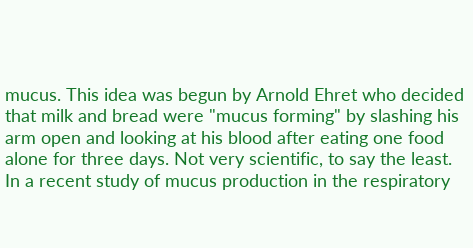mucus. This idea was begun by Arnold Ehret who decided that milk and bread were "mucus forming" by slashing his arm open and looking at his blood after eating one food alone for three days. Not very scientific, to say the least. In a recent study of mucus production in the respiratory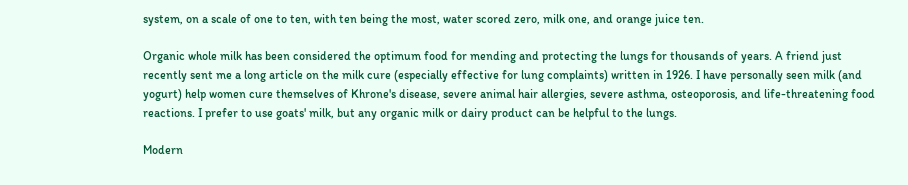system, on a scale of one to ten, with ten being the most, water scored zero, milk one, and orange juice ten.

Organic whole milk has been considered the optimum food for mending and protecting the lungs for thousands of years. A friend just recently sent me a long article on the milk cure (especially effective for lung complaints) written in 1926. I have personally seen milk (and yogurt) help women cure themselves of Khrone's disease, severe animal hair allergies, severe asthma, osteoporosis, and life-threatening food reactions. I prefer to use goats' milk, but any organic milk or dairy product can be helpful to the lungs.

Modern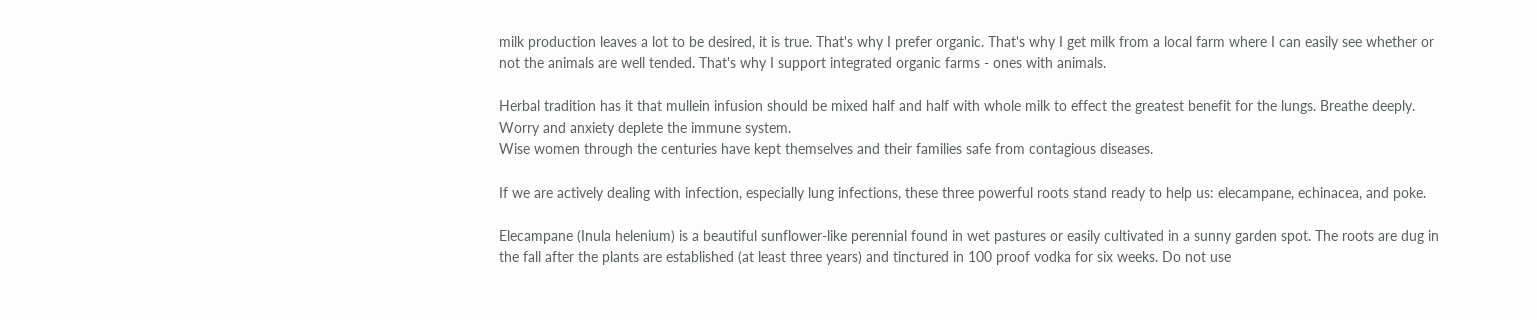milk production leaves a lot to be desired, it is true. That's why I prefer organic. That's why I get milk from a local farm where I can easily see whether or not the animals are well tended. That's why I support integrated organic farms - ones with animals.

Herbal tradition has it that mullein infusion should be mixed half and half with whole milk to effect the greatest benefit for the lungs. Breathe deeply. Worry and anxiety deplete the immune system.
Wise women through the centuries have kept themselves and their families safe from contagious diseases.

If we are actively dealing with infection, especially lung infections, these three powerful roots stand ready to help us: elecampane, echinacea, and poke.

Elecampane (Inula helenium) is a beautiful sunflower-like perennial found in wet pastures or easily cultivated in a sunny garden spot. The roots are dug in the fall after the plants are established (at least three years) and tinctured in 100 proof vodka for six weeks. Do not use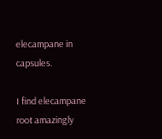elecampane in capsules.

I find elecampane root amazingly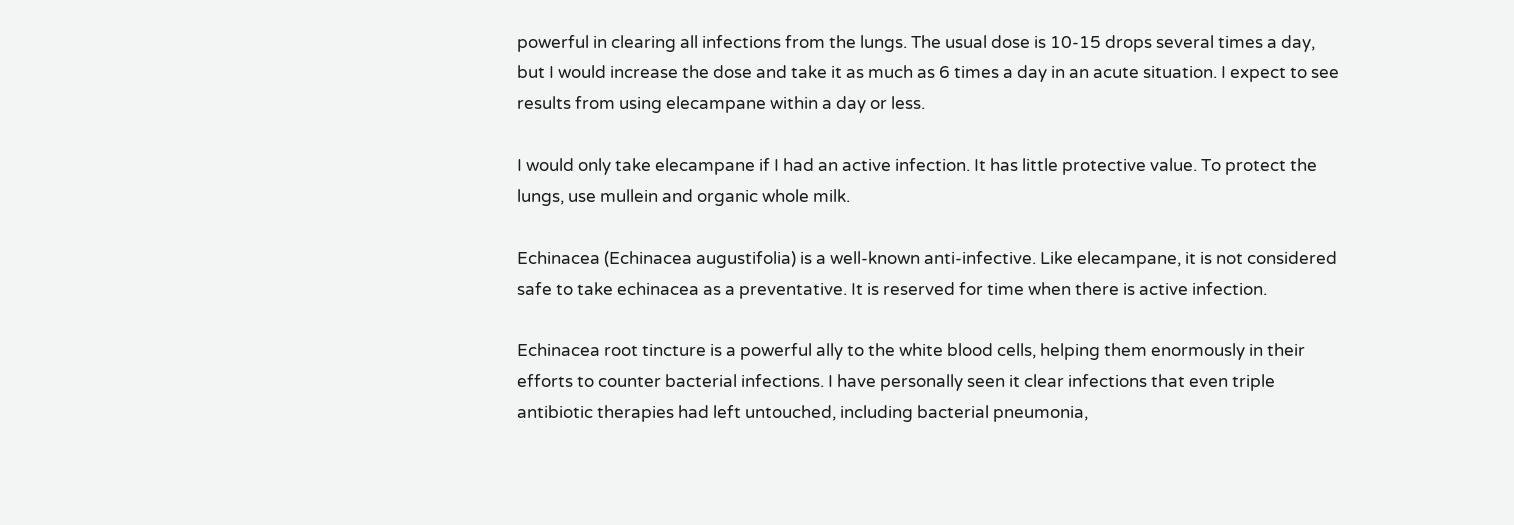powerful in clearing all infections from the lungs. The usual dose is 10-15 drops several times a day, but I would increase the dose and take it as much as 6 times a day in an acute situation. I expect to see results from using elecampane within a day or less.

I would only take elecampane if I had an active infection. It has little protective value. To protect the lungs, use mullein and organic whole milk.

Echinacea (Echinacea augustifolia) is a well-known anti-infective. Like elecampane, it is not considered safe to take echinacea as a preventative. It is reserved for time when there is active infection.

Echinacea root tincture is a powerful ally to the white blood cells, helping them enormously in their efforts to counter bacterial infections. I have personally seen it clear infections that even triple antibiotic therapies had left untouched, including bacterial pneumonia,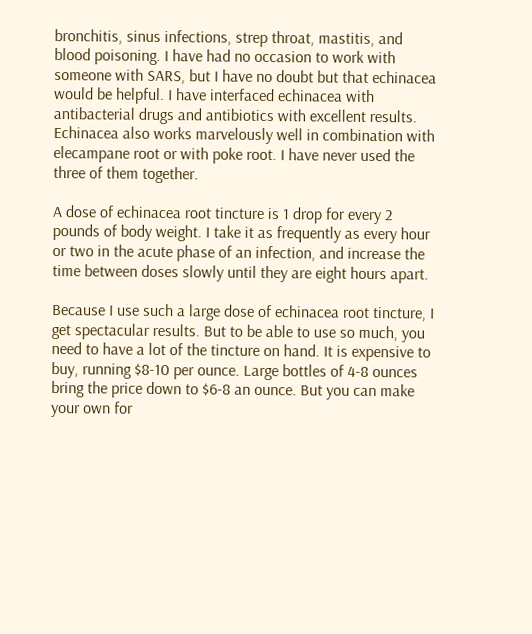bronchitis, sinus infections, strep throat, mastitis, and blood poisoning. I have had no occasion to work with someone with SARS, but I have no doubt but that echinacea would be helpful. I have interfaced echinacea with antibacterial drugs and antibiotics with excellent results. Echinacea also works marvelously well in combination with elecampane root or with poke root. I have never used the three of them together.

A dose of echinacea root tincture is 1 drop for every 2 pounds of body weight. I take it as frequently as every hour or two in the acute phase of an infection, and increase the time between doses slowly until they are eight hours apart.

Because I use such a large dose of echinacea root tincture, I get spectacular results. But to be able to use so much, you need to have a lot of the tincture on hand. It is expensive to buy, running $8-10 per ounce. Large bottles of 4-8 ounces bring the price down to $6-8 an ounce. But you can make your own for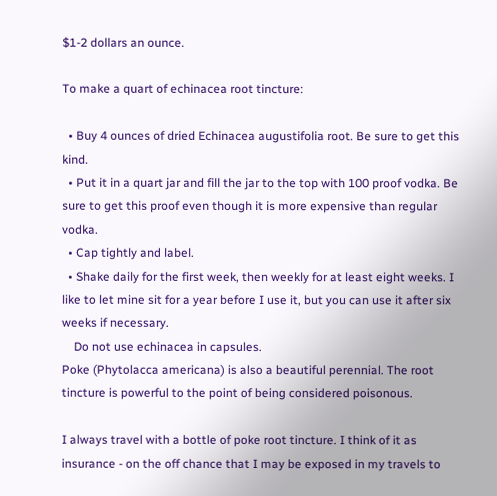$1-2 dollars an ounce.

To make a quart of echinacea root tincture:

  • Buy 4 ounces of dried Echinacea augustifolia root. Be sure to get this kind.
  • Put it in a quart jar and fill the jar to the top with 100 proof vodka. Be sure to get this proof even though it is more expensive than regular vodka.
  • Cap tightly and label.
  • Shake daily for the first week, then weekly for at least eight weeks. I like to let mine sit for a year before I use it, but you can use it after six weeks if necessary.
    Do not use echinacea in capsules.
Poke (Phytolacca americana) is also a beautiful perennial. The root tincture is powerful to the point of being considered poisonous.

I always travel with a bottle of poke root tincture. I think of it as insurance - on the off chance that I may be exposed in my travels to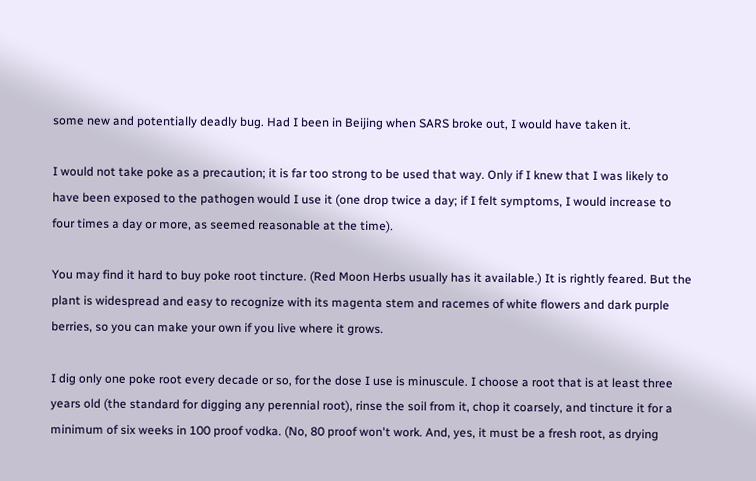some new and potentially deadly bug. Had I been in Beijing when SARS broke out, I would have taken it.

I would not take poke as a precaution; it is far too strong to be used that way. Only if I knew that I was likely to have been exposed to the pathogen would I use it (one drop twice a day; if I felt symptoms, I would increase to four times a day or more, as seemed reasonable at the time).

You may find it hard to buy poke root tincture. (Red Moon Herbs usually has it available.) It is rightly feared. But the plant is widespread and easy to recognize with its magenta stem and racemes of white flowers and dark purple berries, so you can make your own if you live where it grows.

I dig only one poke root every decade or so, for the dose I use is minuscule. I choose a root that is at least three years old (the standard for digging any perennial root), rinse the soil from it, chop it coarsely, and tincture it for a minimum of six weeks in 100 proof vodka. (No, 80 proof won't work. And, yes, it must be a fresh root, as drying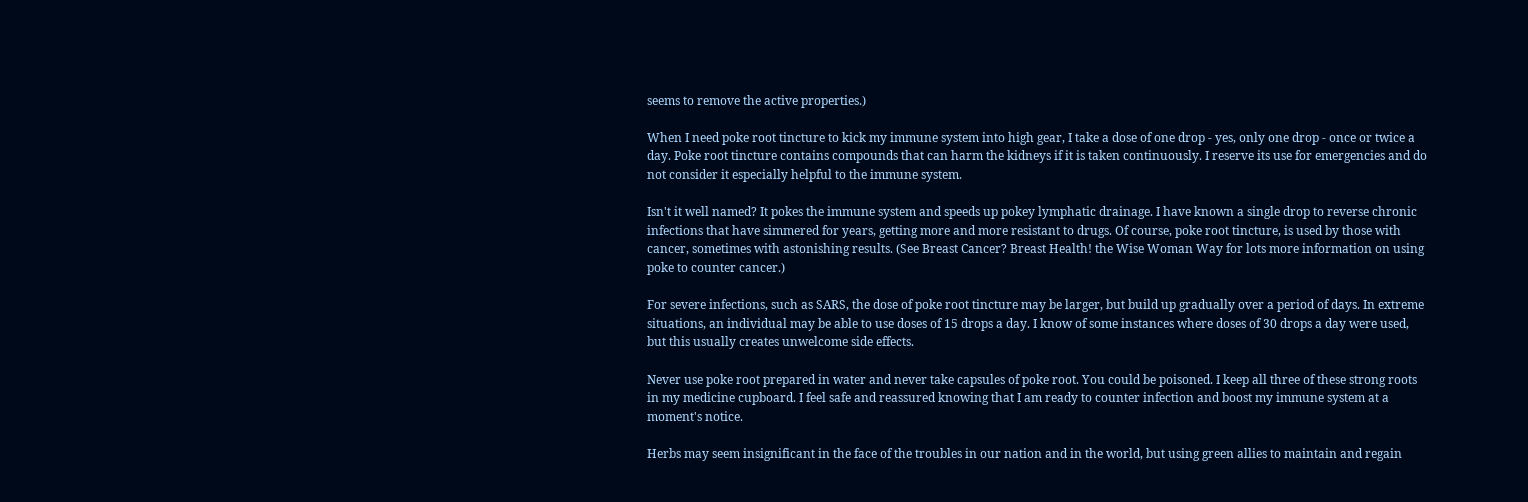seems to remove the active properties.)

When I need poke root tincture to kick my immune system into high gear, I take a dose of one drop - yes, only one drop - once or twice a day. Poke root tincture contains compounds that can harm the kidneys if it is taken continuously. I reserve its use for emergencies and do not consider it especially helpful to the immune system.

Isn't it well named? It pokes the immune system and speeds up pokey lymphatic drainage. I have known a single drop to reverse chronic infections that have simmered for years, getting more and more resistant to drugs. Of course, poke root tincture, is used by those with cancer, sometimes with astonishing results. (See Breast Cancer? Breast Health! the Wise Woman Way for lots more information on using poke to counter cancer.)

For severe infections, such as SARS, the dose of poke root tincture may be larger, but build up gradually over a period of days. In extreme situations, an individual may be able to use doses of 15 drops a day. I know of some instances where doses of 30 drops a day were used, but this usually creates unwelcome side effects.

Never use poke root prepared in water and never take capsules of poke root. You could be poisoned. I keep all three of these strong roots in my medicine cupboard. I feel safe and reassured knowing that I am ready to counter infection and boost my immune system at a moment's notice.

Herbs may seem insignificant in the face of the troubles in our nation and in the world, but using green allies to maintain and regain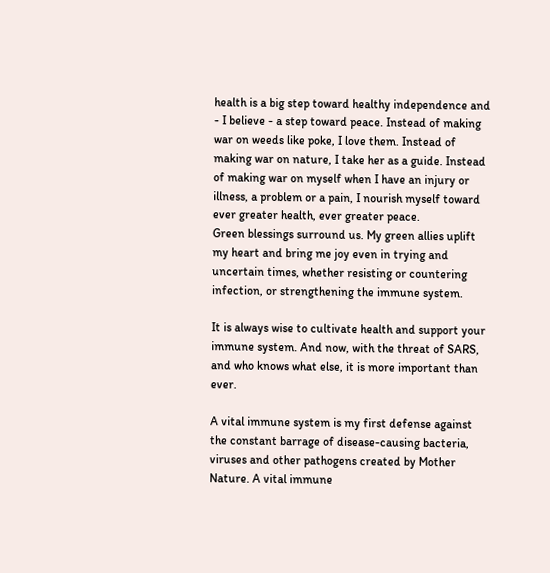health is a big step toward healthy independence and - I believe - a step toward peace. Instead of making war on weeds like poke, I love them. Instead of making war on nature, I take her as a guide. Instead of making war on myself when I have an injury or illness, a problem or a pain, I nourish myself toward ever greater health, ever greater peace.
Green blessings surround us. My green allies uplift my heart and bring me joy even in trying and uncertain times, whether resisting or countering infection, or strengthening the immune system.

It is always wise to cultivate health and support your immune system. And now, with the threat of SARS, and who knows what else, it is more important than ever.

A vital immune system is my first defense against the constant barrage of disease-causing bacteria, viruses and other pathogens created by Mother Nature. A vital immune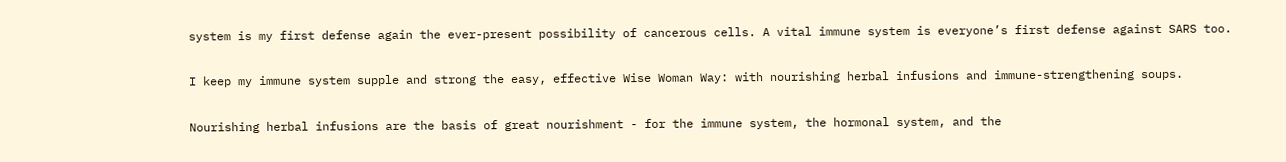system is my first defense again the ever-present possibility of cancerous cells. A vital immune system is everyone’s first defense against SARS too.

I keep my immune system supple and strong the easy, effective Wise Woman Way: with nourishing herbal infusions and immune-strengthening soups.

Nourishing herbal infusions are the basis of great nourishment - for the immune system, the hormonal system, and the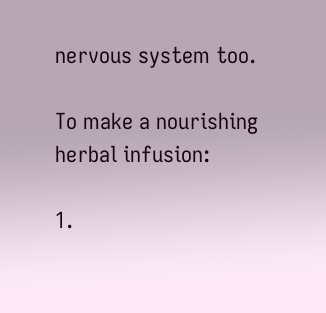nervous system too.

To make a nourishing herbal infusion:

1.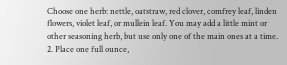Choose one herb: nettle, oatstraw, red clover, comfrey leaf, linden flowers, violet leaf, or mullein leaf. You may add a little mint or other seasoning herb, but use only one of the main ones at a time.
2. Place one full ounce,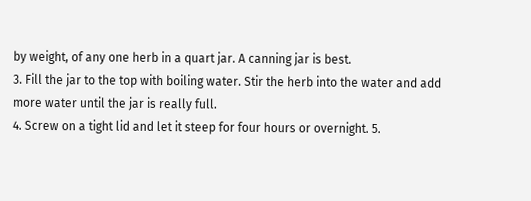by weight, of any one herb in a quart jar. A canning jar is best.
3. Fill the jar to the top with boiling water. Stir the herb into the water and add more water until the jar is really full.
4. Screw on a tight lid and let it steep for four hours or overnight. 5.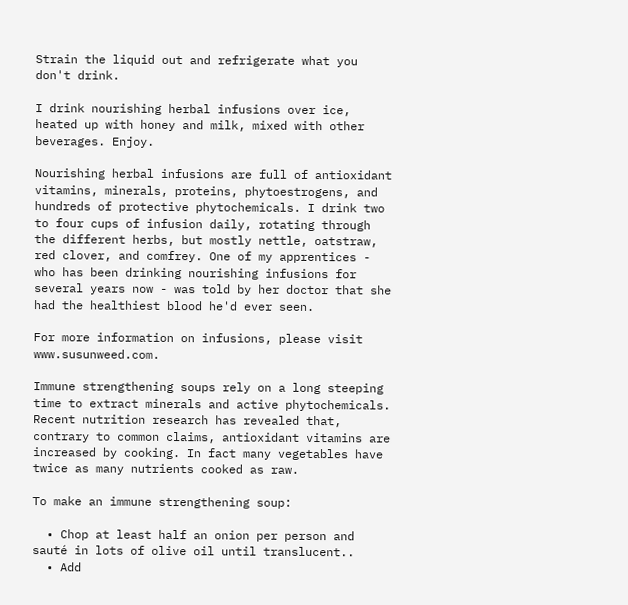Strain the liquid out and refrigerate what you don't drink.

I drink nourishing herbal infusions over ice, heated up with honey and milk, mixed with other beverages. Enjoy.

Nourishing herbal infusions are full of antioxidant vitamins, minerals, proteins, phytoestrogens, and hundreds of protective phytochemicals. I drink two to four cups of infusion daily, rotating through the different herbs, but mostly nettle, oatstraw, red clover, and comfrey. One of my apprentices - who has been drinking nourishing infusions for several years now - was told by her doctor that she had the healthiest blood he'd ever seen.

For more information on infusions, please visit www.susunweed.com.

Immune strengthening soups rely on a long steeping time to extract minerals and active phytochemicals. Recent nutrition research has revealed that, contrary to common claims, antioxidant vitamins are increased by cooking. In fact many vegetables have twice as many nutrients cooked as raw.

To make an immune strengthening soup:

  • Chop at least half an onion per person and sauté in lots of olive oil until translucent..
  • Add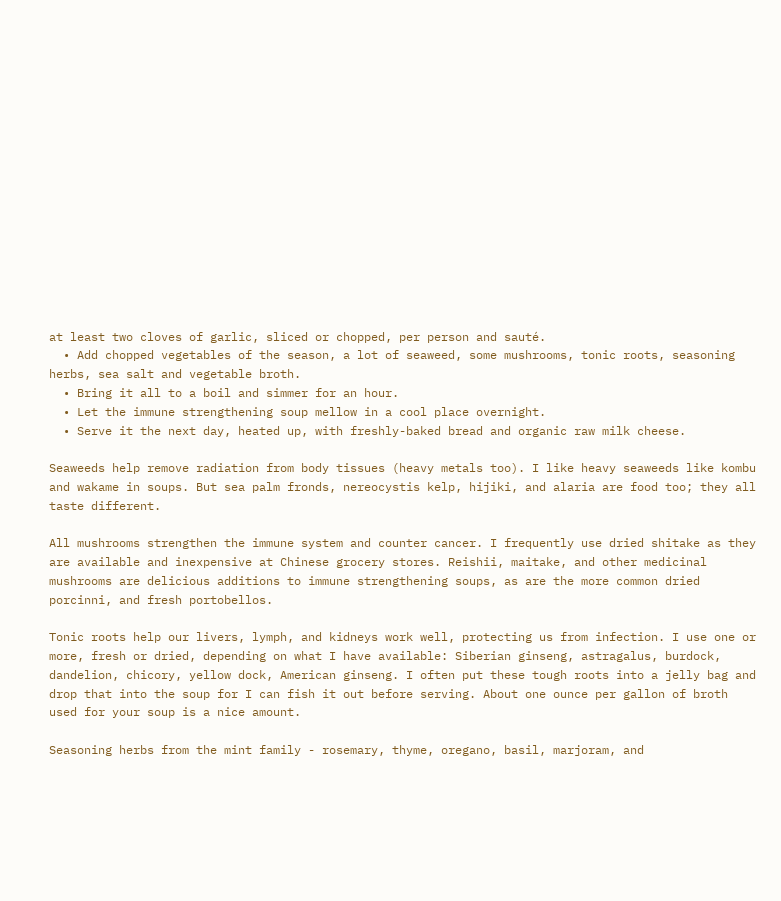at least two cloves of garlic, sliced or chopped, per person and sauté.
  • Add chopped vegetables of the season, a lot of seaweed, some mushrooms, tonic roots, seasoning herbs, sea salt and vegetable broth.
  • Bring it all to a boil and simmer for an hour.
  • Let the immune strengthening soup mellow in a cool place overnight.
  • Serve it the next day, heated up, with freshly-baked bread and organic raw milk cheese.

Seaweeds help remove radiation from body tissues (heavy metals too). I like heavy seaweeds like kombu and wakame in soups. But sea palm fronds, nereocystis kelp, hijiki, and alaria are food too; they all taste different.

All mushrooms strengthen the immune system and counter cancer. I frequently use dried shitake as they are available and inexpensive at Chinese grocery stores. Reishii, maitake, and other medicinal mushrooms are delicious additions to immune strengthening soups, as are the more common dried porcinni, and fresh portobellos.

Tonic roots help our livers, lymph, and kidneys work well, protecting us from infection. I use one or more, fresh or dried, depending on what I have available: Siberian ginseng, astragalus, burdock, dandelion, chicory, yellow dock, American ginseng. I often put these tough roots into a jelly bag and drop that into the soup for I can fish it out before serving. About one ounce per gallon of broth used for your soup is a nice amount.

Seasoning herbs from the mint family - rosemary, thyme, oregano, basil, marjoram, and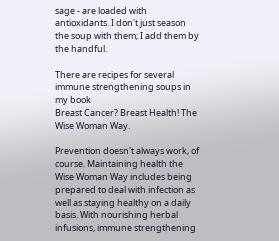sage - are loaded with antioxidants. I don't just season the soup with them; I add them by the handful.

There are recipes for several immune strengthening soups in my book
Breast Cancer? Breast Health! The Wise Woman Way.

Prevention doesn't always work, of course. Maintaining health the Wise Woman Way includes being prepared to deal with infection as well as staying healthy on a daily basis. With nourishing herbal infusions, immune strengthening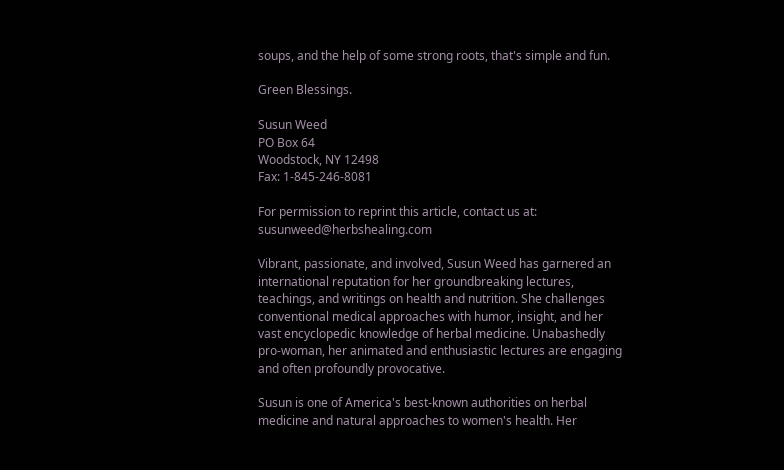soups, and the help of some strong roots, that's simple and fun.

Green Blessings.

Susun Weed
PO Box 64
Woodstock, NY 12498
Fax: 1-845-246-8081

For permission to reprint this article, contact us at: susunweed@herbshealing.com

Vibrant, passionate, and involved, Susun Weed has garnered an international reputation for her groundbreaking lectures, teachings, and writings on health and nutrition. She challenges conventional medical approaches with humor, insight, and her vast encyclopedic knowledge of herbal medicine. Unabashedly pro-woman, her animated and enthusiastic lectures are engaging and often profoundly provocative.

Susun is one of America's best-known authorities on herbal medicine and natural approaches to women's health. Her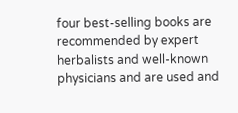four best-selling books are recommended by expert herbalists and well-known physicians and are used and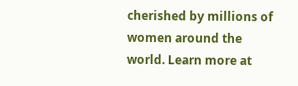cherished by millions of women around the world. Learn more at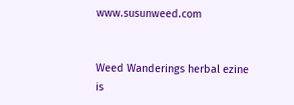www.susunweed.com


Weed Wanderings herbal ezine is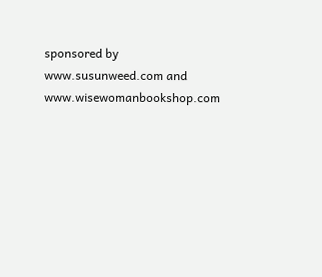sponsored by www.susunweed.com and www.wisewomanbookshop.com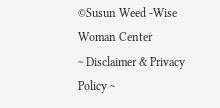©Susun Weed -Wise Woman Center
~ Disclaimer & Privacy Policy ~